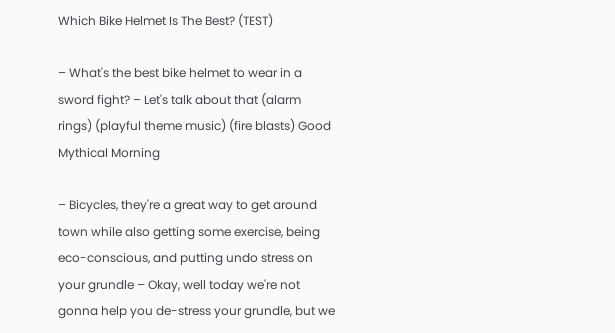Which Bike Helmet Is The Best? (TEST)

– What's the best bike helmet to wear in a sword fight? – Let's talk about that (alarm rings) (playful theme music) (fire blasts) Good Mythical Morning

– Bicycles, they're a great way to get around town while also getting some exercise, being eco-conscious, and putting undo stress on your grundle – Okay, well today we're not gonna help you de-stress your grundle, but we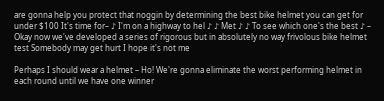are gonna help you protect that noggin by determining the best bike helmet you can get for under $100 It's time for– ♪ I'm on a highway to hel ♪ ♪ Met ♪ ♪ To see which one's the best ♪ – Okay now we've developed a series of rigorous but in absolutely no way frivolous bike helmet test Somebody may get hurt I hope it's not me

Perhaps I should wear a helmet – Ho! We're gonna eliminate the worst performing helmet in each round until we have one winner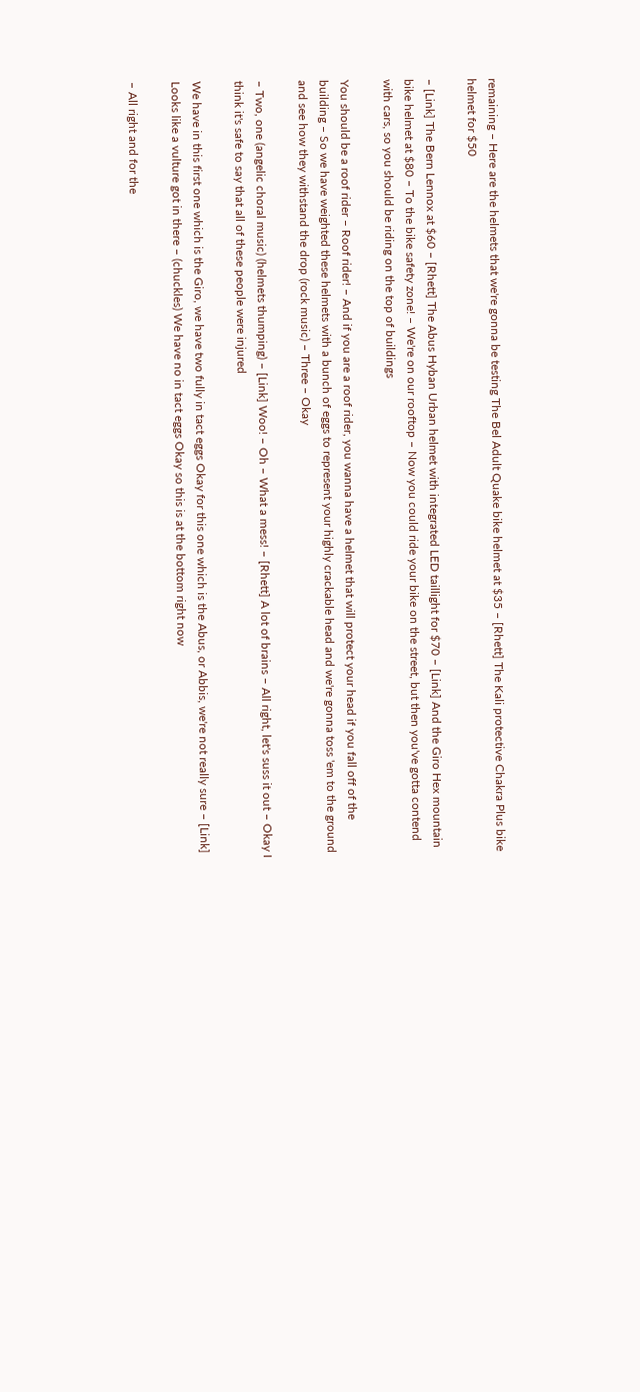remaining – Here are the helmets that we're gonna be testing The Bel Adult Quake bike helmet at $35 – [Rhett] The Kali protective Chakra Plus bike helmet for $50

– [Link] The Bern Lennox at $60 – [Rhett] The Abus Hyban Urban helmet with integrated LED taillight for $70 – [Link] And the Giro Hex mountain bike helmet at $80 – To the bike safety zone! – We're on our rooftop – Now you could ride your bike on the street, but then you've gotta contend with cars, so you should be riding on the top of buildings

You should be a roof rider – Roof rider! – And if you are a roof rider, you wanna have a helmet that will protect your head if you fall off of the building – So we have weighted these helmets with a bunch of eggs to represent your highly crackable head and we're gonna toss 'em to the ground and see how they withstand the drop (rock music) – Three – Okay

– Two, one (angelic choral music) (helmets thumping) – [Link] Woo! – Oh – What a mess! – [Rhett] A lot of brains – All right, let's suss it out – Okay I think it's safe to say that all of these people were injured

We have in this first one which is the Giro, we have two fully in tact eggs Okay for this one which is the Abus, or Abbis, we're not really sure – [Link] Looks like a vulture got in there – (chuckles) We have no in tact eggs Okay so this is at the bottom right now

– All right and for the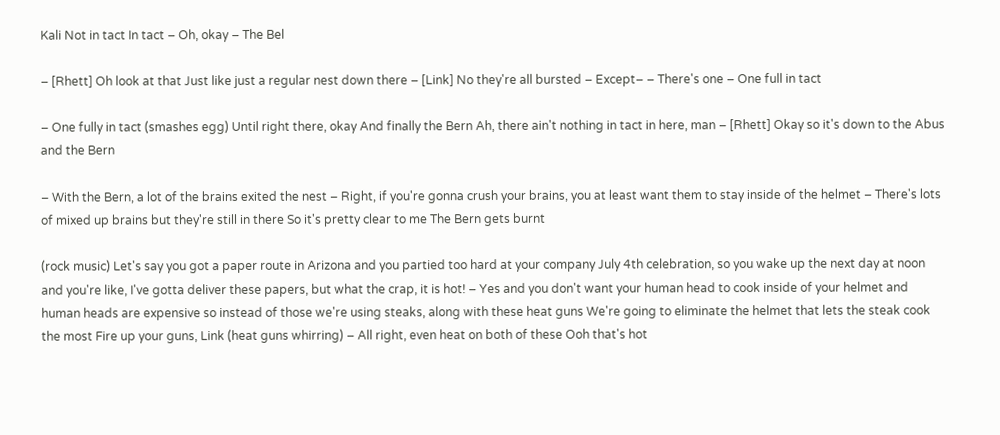Kali Not in tact In tact – Oh, okay – The Bel

– [Rhett] Oh look at that Just like just a regular nest down there – [Link] No they're all bursted – Except– – There's one – One full in tact

– One fully in tact (smashes egg) Until right there, okay And finally the Bern Ah, there ain't nothing in tact in here, man – [Rhett] Okay so it's down to the Abus and the Bern

– With the Bern, a lot of the brains exited the nest – Right, if you're gonna crush your brains, you at least want them to stay inside of the helmet – There's lots of mixed up brains but they're still in there So it's pretty clear to me The Bern gets burnt

(rock music) Let's say you got a paper route in Arizona and you partied too hard at your company July 4th celebration, so you wake up the next day at noon and you're like, I've gotta deliver these papers, but what the crap, it is hot! – Yes and you don't want your human head to cook inside of your helmet and human heads are expensive so instead of those we're using steaks, along with these heat guns We're going to eliminate the helmet that lets the steak cook the most Fire up your guns, Link (heat guns whirring) – All right, even heat on both of these Ooh that's hot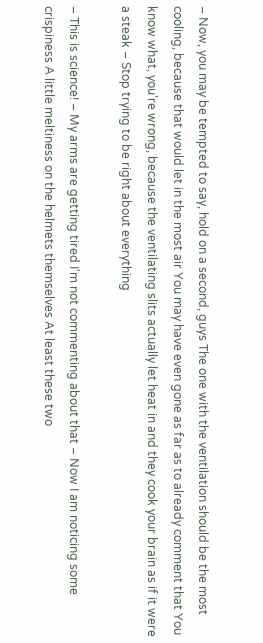– Now, you may be tempted to say, hold on a second, guys The one with the ventilation should be the most cooling, because that would let in the most air You may have even gone as far as to already comment that You know what, you're wrong, because the ventilating slits actually let heat in and they cook your brain as if it were a steak – Stop trying to be right about everything

– This is science! – My arms are getting tired I'm not commenting about that – Now I am noticing some crispiness A little meltiness on the helmets themselves At least these two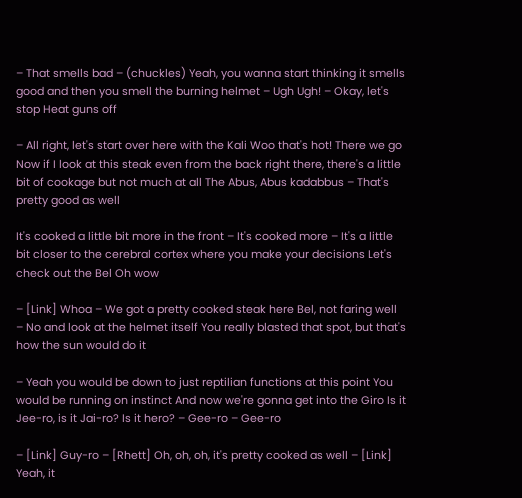– That smells bad – (chuckles) Yeah, you wanna start thinking it smells good and then you smell the burning helmet – Ugh Ugh! – Okay, let's stop Heat guns off

– All right, let's start over here with the Kali Woo that's hot! There we go Now if I look at this steak even from the back right there, there's a little bit of cookage but not much at all The Abus, Abus kadabbus – That's pretty good as well

It's cooked a little bit more in the front – It's cooked more – It's a little bit closer to the cerebral cortex where you make your decisions Let's check out the Bel Oh wow

– [Link] Whoa – We got a pretty cooked steak here Bel, not faring well – No and look at the helmet itself You really blasted that spot, but that's how the sun would do it

– Yeah you would be down to just reptilian functions at this point You would be running on instinct And now we're gonna get into the Giro Is it Jee-ro, is it Jai-ro? Is it hero? – Gee-ro – Gee-ro

– [Link] Guy-ro – [Rhett] Oh, oh, oh, it's pretty cooked as well – [Link] Yeah, it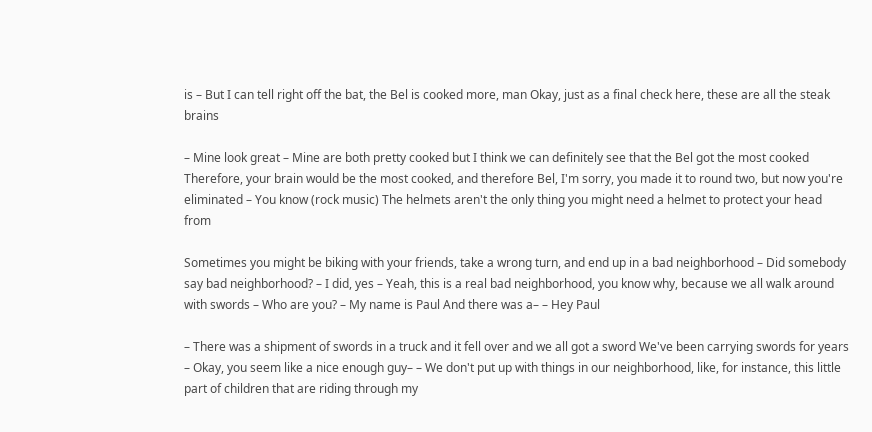is – But I can tell right off the bat, the Bel is cooked more, man Okay, just as a final check here, these are all the steak brains

– Mine look great – Mine are both pretty cooked but I think we can definitely see that the Bel got the most cooked Therefore, your brain would be the most cooked, and therefore Bel, I'm sorry, you made it to round two, but now you're eliminated – You know (rock music) The helmets aren't the only thing you might need a helmet to protect your head from

Sometimes you might be biking with your friends, take a wrong turn, and end up in a bad neighborhood – Did somebody say bad neighborhood? – I did, yes – Yeah, this is a real bad neighborhood, you know why, because we all walk around with swords – Who are you? – My name is Paul And there was a– – Hey Paul

– There was a shipment of swords in a truck and it fell over and we all got a sword We've been carrying swords for years – Okay, you seem like a nice enough guy– – We don't put up with things in our neighborhood, like, for instance, this little part of children that are riding through my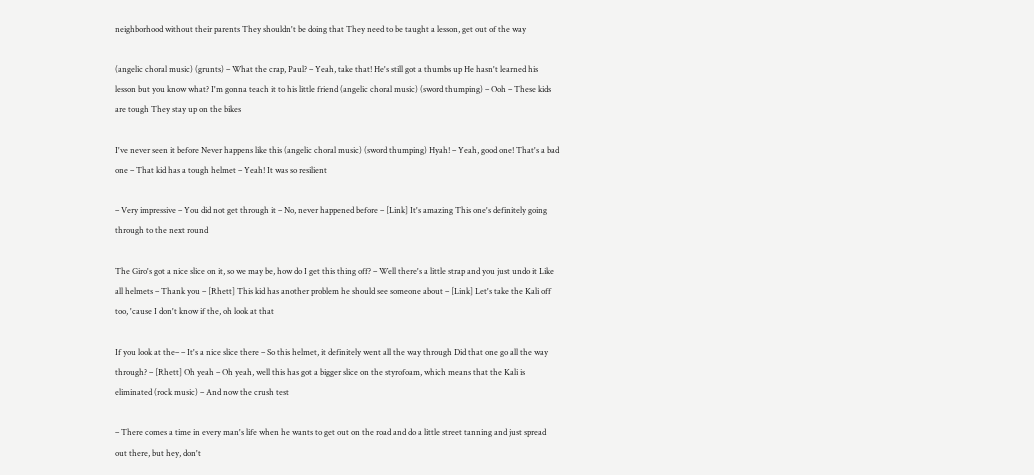neighborhood without their parents They shouldn't be doing that They need to be taught a lesson, get out of the way

(angelic choral music) (grunts) – What the crap, Paul? – Yeah, take that! He's still got a thumbs up He hasn't learned his lesson but you know what? I'm gonna teach it to his little friend (angelic choral music) (sword thumping) – Ooh – These kids are tough They stay up on the bikes

I've never seen it before Never happens like this (angelic choral music) (sword thumping) Hyah! – Yeah, good one! That's a bad one – That kid has a tough helmet – Yeah! It was so resilient

– Very impressive – You did not get through it – No, never happened before – [Link] It's amazing This one's definitely going through to the next round

The Giro's got a nice slice on it, so we may be, how do I get this thing off? – Well there's a little strap and you just undo it Like all helmets – Thank you – [Rhett] This kid has another problem he should see someone about – [Link] Let's take the Kali off too, 'cause I don't know if the, oh look at that

If you look at the– – It's a nice slice there – So this helmet, it definitely went all the way through Did that one go all the way through? – [Rhett] Oh yeah – Oh yeah, well this has got a bigger slice on the styrofoam, which means that the Kali is eliminated (rock music) – And now the crush test

– There comes a time in every man's life when he wants to get out on the road and do a little street tanning and just spread out there, but hey, don't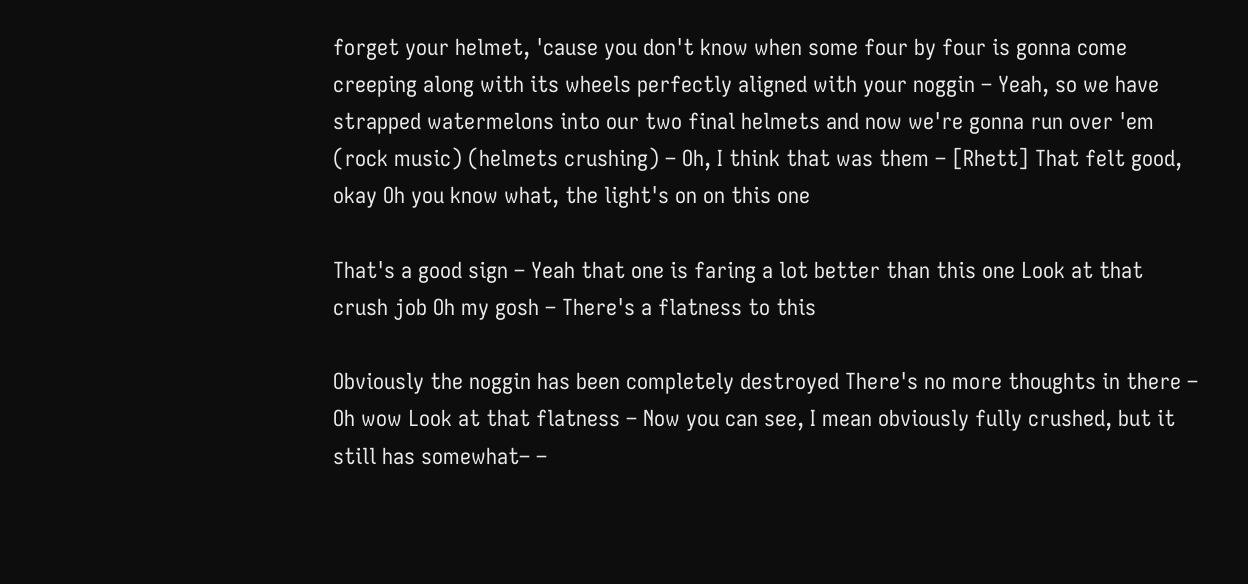forget your helmet, 'cause you don't know when some four by four is gonna come creeping along with its wheels perfectly aligned with your noggin – Yeah, so we have strapped watermelons into our two final helmets and now we're gonna run over 'em (rock music) (helmets crushing) – Oh, I think that was them – [Rhett] That felt good, okay Oh you know what, the light's on on this one

That's a good sign – Yeah that one is faring a lot better than this one Look at that crush job Oh my gosh – There's a flatness to this

Obviously the noggin has been completely destroyed There's no more thoughts in there – Oh wow Look at that flatness – Now you can see, I mean obviously fully crushed, but it still has somewhat– –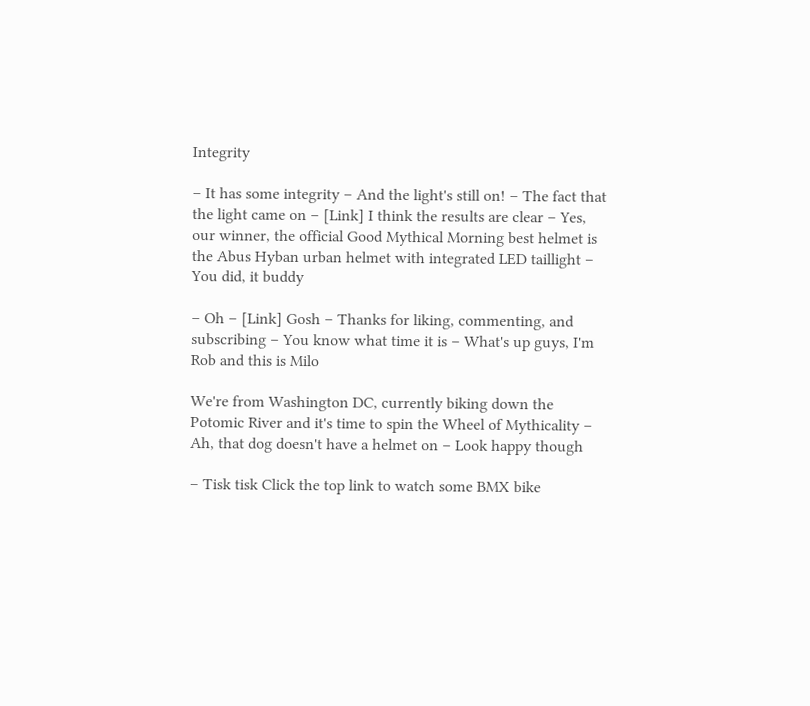Integrity

– It has some integrity – And the light's still on! – The fact that the light came on – [Link] I think the results are clear – Yes, our winner, the official Good Mythical Morning best helmet is the Abus Hyban urban helmet with integrated LED taillight – You did, it buddy

– Oh – [Link] Gosh – Thanks for liking, commenting, and subscribing – You know what time it is – What's up guys, I'm Rob and this is Milo

We're from Washington DC, currently biking down the Potomic River and it's time to spin the Wheel of Mythicality – Ah, that dog doesn't have a helmet on – Look happy though

– Tisk tisk Click the top link to watch some BMX bike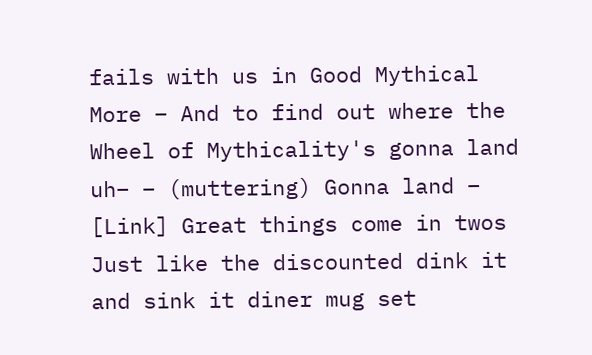fails with us in Good Mythical More – And to find out where the Wheel of Mythicality's gonna land uh– – (muttering) Gonna land – [Link] Great things come in twos Just like the discounted dink it and sink it diner mug set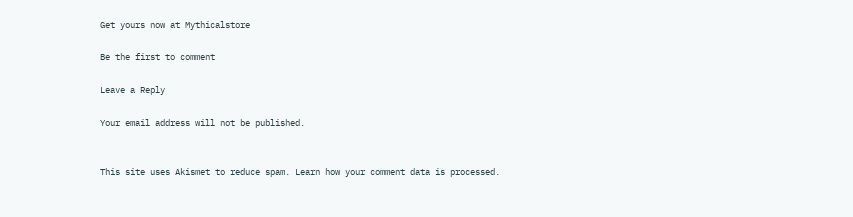Get yours now at Mythicalstore

Be the first to comment

Leave a Reply

Your email address will not be published.


This site uses Akismet to reduce spam. Learn how your comment data is processed.